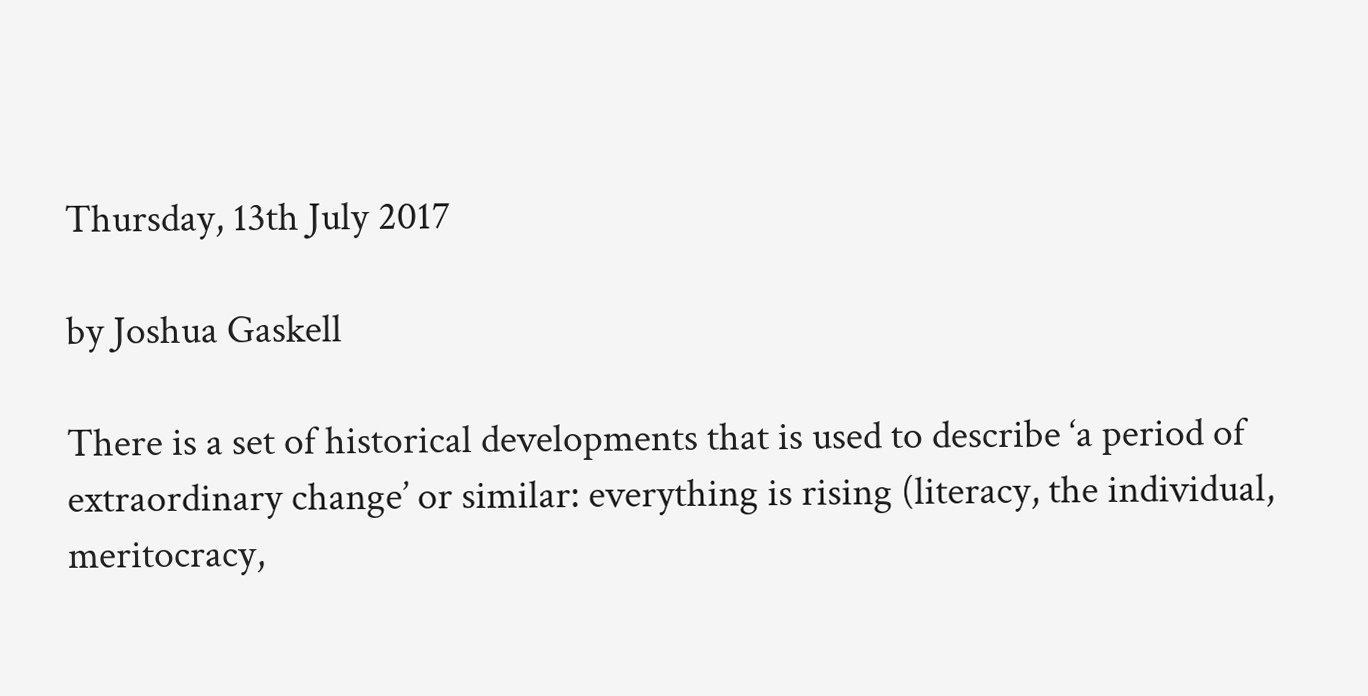Thursday, 13th July 2017

by Joshua Gaskell

There is a set of historical developments that is used to describe ‘a period of extraordinary change’ or similar: everything is rising (literacy, the individual, meritocracy,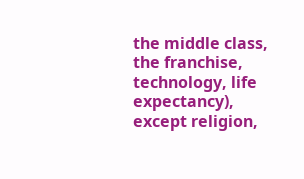the middle class, the franchise, technology, life expectancy), except religion,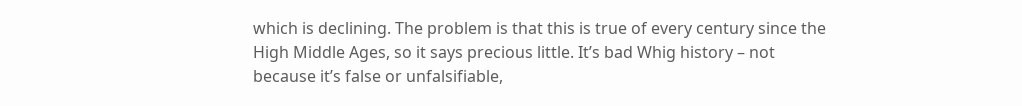which is declining. The problem is that this is true of every century since the High Middle Ages, so it says precious little. It’s bad Whig history – not because it’s false or unfalsifiable,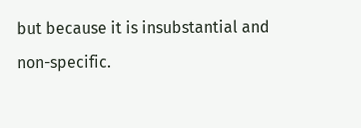but because it is insubstantial and non-specific.